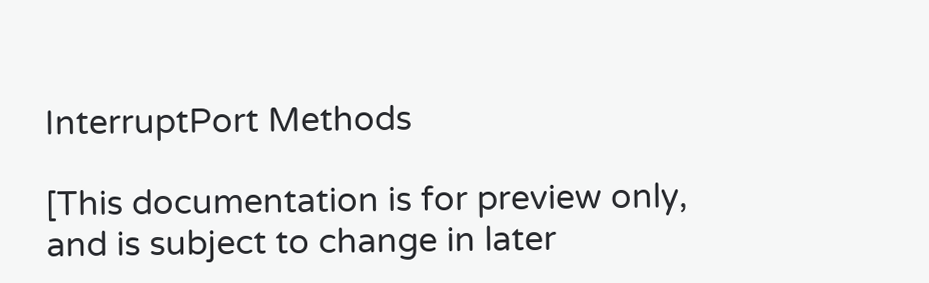InterruptPort Methods

[This documentation is for preview only, and is subject to change in later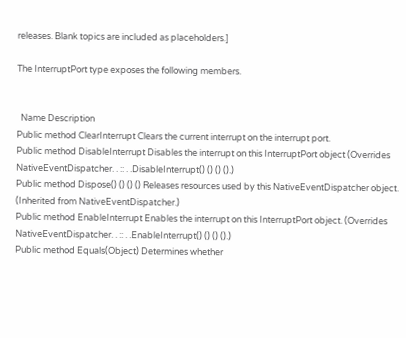releases. Blank topics are included as placeholders.]

The InterruptPort type exposes the following members.


  Name Description
Public method ClearInterrupt Clears the current interrupt on the interrupt port.
Public method DisableInterrupt Disables the interrupt on this InterruptPort object (Overrides NativeEventDispatcher. . :: . .DisableInterrupt() () () ().)
Public method Dispose() () () () Releases resources used by this NativeEventDispatcher object. (Inherited from NativeEventDispatcher.)
Public method EnableInterrupt Enables the interrupt on this InterruptPort object. (Overrides NativeEventDispatcher. . :: . .EnableInterrupt() () () ().)
Public method Equals(Object) Determines whether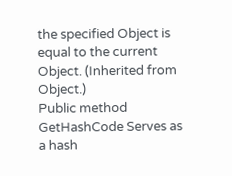the specified Object is equal to the current Object. (Inherited from Object.)
Public method GetHashCode Serves as a hash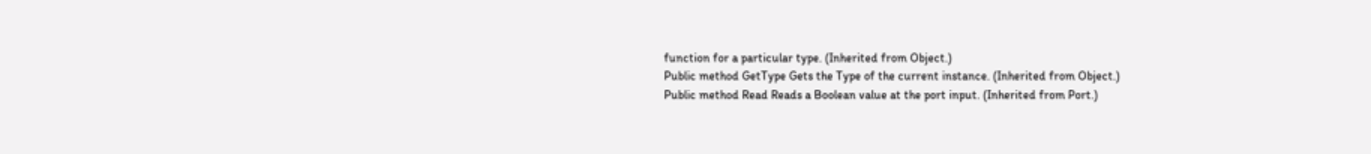function for a particular type. (Inherited from Object.)
Public method GetType Gets the Type of the current instance. (Inherited from Object.)
Public method Read Reads a Boolean value at the port input. (Inherited from Port.)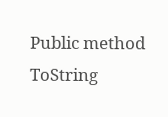Public method ToString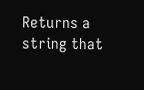Returns a string that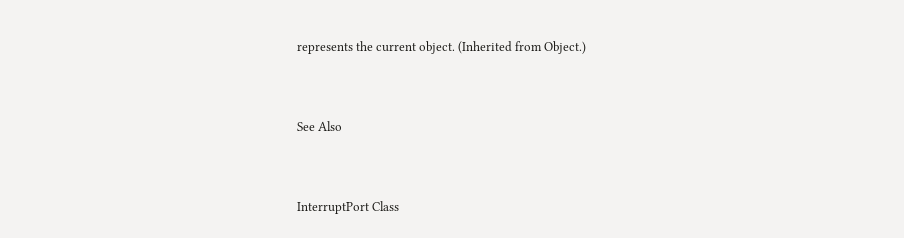represents the current object. (Inherited from Object.)


See Also


InterruptPort Class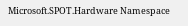Microsoft.SPOT.Hardware Namespace